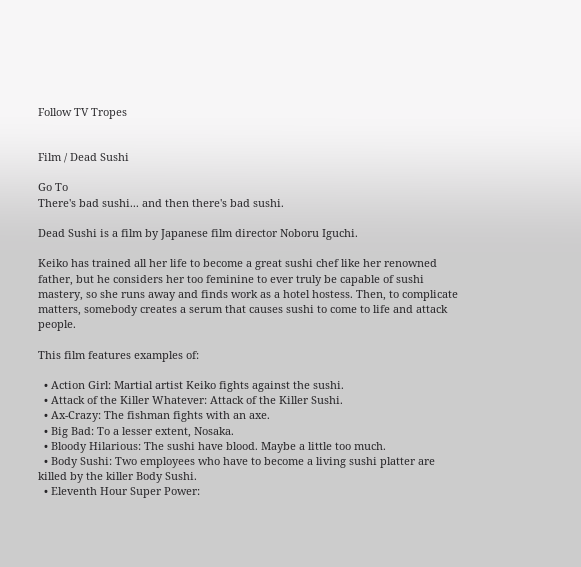Follow TV Tropes


Film / Dead Sushi

Go To
There's bad sushi... and then there's bad sushi.

Dead Sushi is a film by Japanese film director Noboru Iguchi.

Keiko has trained all her life to become a great sushi chef like her renowned father, but he considers her too feminine to ever truly be capable of sushi mastery, so she runs away and finds work as a hotel hostess. Then, to complicate matters, somebody creates a serum that causes sushi to come to life and attack people.

This film features examples of:

  • Action Girl: Martial artist Keiko fights against the sushi.
  • Attack of the Killer Whatever: Attack of the Killer Sushi.
  • Ax-Crazy: The fishman fights with an axe.
  • Big Bad: To a lesser extent, Nosaka.
  • Bloody Hilarious: The sushi have blood. Maybe a little too much.
  • Body Sushi: Two employees who have to become a living sushi platter are killed by the killer Body Sushi.
  • Eleventh Hour Super Power: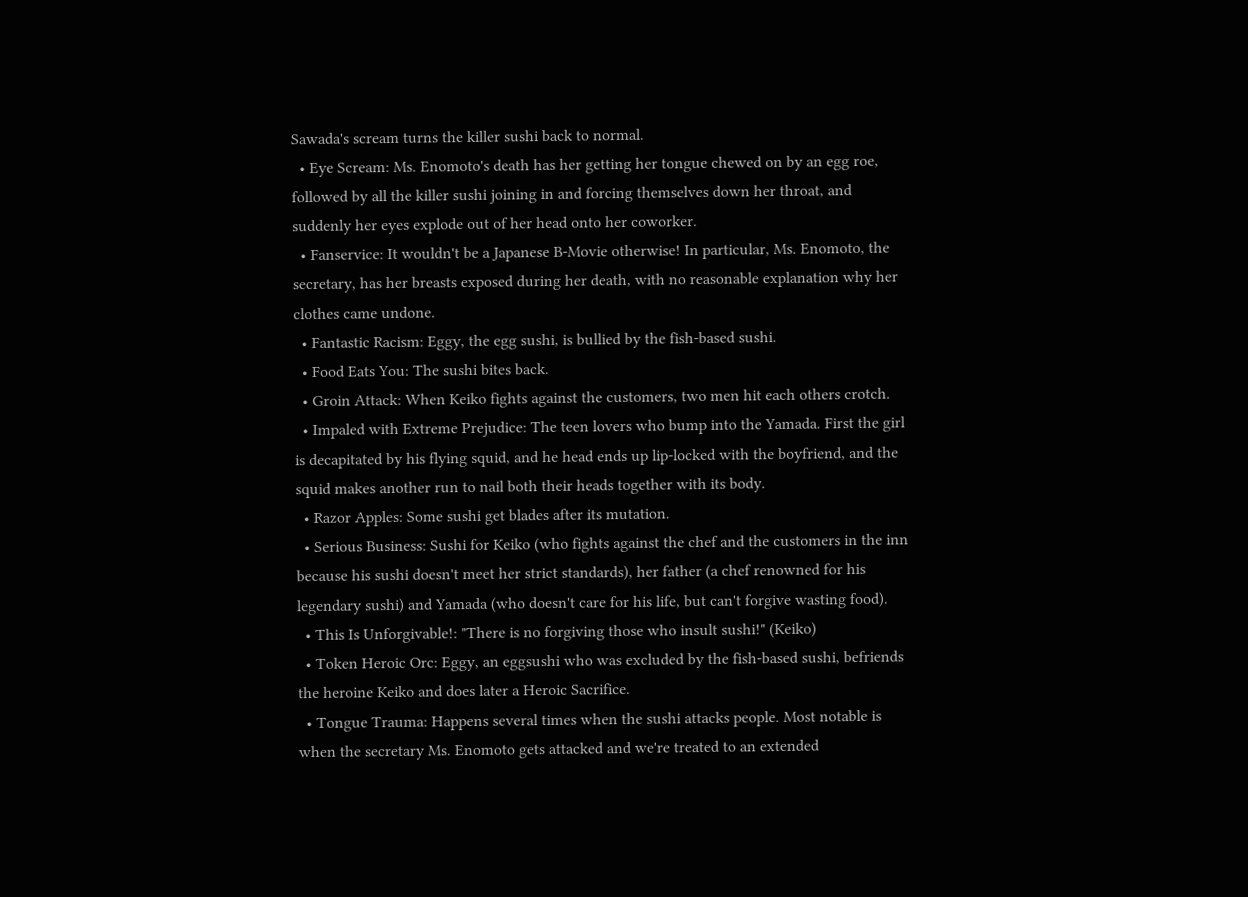Sawada's scream turns the killer sushi back to normal.
  • Eye Scream: Ms. Enomoto's death has her getting her tongue chewed on by an egg roe, followed by all the killer sushi joining in and forcing themselves down her throat, and suddenly her eyes explode out of her head onto her coworker.
  • Fanservice: It wouldn't be a Japanese B-Movie otherwise! In particular, Ms. Enomoto, the secretary, has her breasts exposed during her death, with no reasonable explanation why her clothes came undone.
  • Fantastic Racism: Eggy, the egg sushi, is bullied by the fish-based sushi.
  • Food Eats You: The sushi bites back.
  • Groin Attack: When Keiko fights against the customers, two men hit each others crotch.
  • Impaled with Extreme Prejudice: The teen lovers who bump into the Yamada. First the girl is decapitated by his flying squid, and he head ends up lip-locked with the boyfriend, and the squid makes another run to nail both their heads together with its body.
  • Razor Apples: Some sushi get blades after its mutation.
  • Serious Business: Sushi for Keiko (who fights against the chef and the customers in the inn because his sushi doesn't meet her strict standards), her father (a chef renowned for his legendary sushi) and Yamada (who doesn't care for his life, but can't forgive wasting food).
  • This Is Unforgivable!: "There is no forgiving those who insult sushi!" (Keiko)
  • Token Heroic Orc: Eggy, an eggsushi who was excluded by the fish-based sushi, befriends the heroine Keiko and does later a Heroic Sacrifice.
  • Tongue Trauma: Happens several times when the sushi attacks people. Most notable is when the secretary Ms. Enomoto gets attacked and we're treated to an extended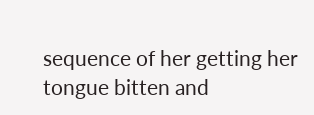sequence of her getting her tongue bitten and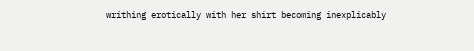writhing erotically with her shirt becoming inexplicably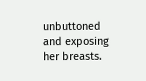unbuttoned and exposing her breasts.